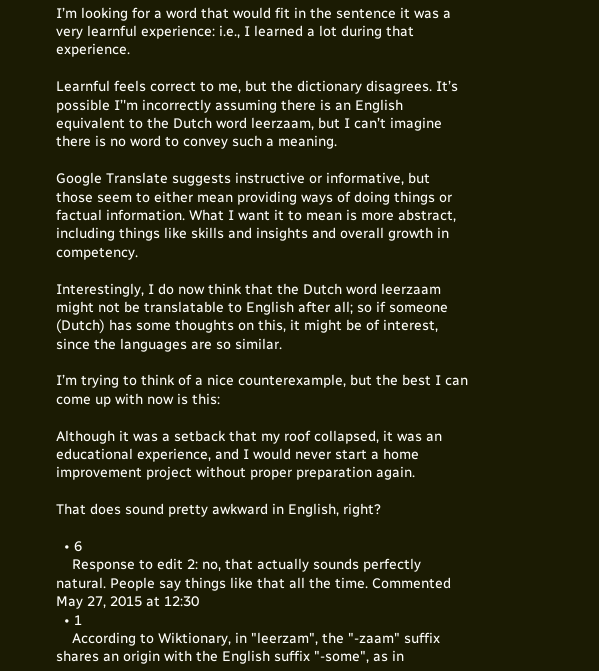I’m looking for a word that would fit in the sentence it was a very learnful experience: i.e., I learned a lot during that experience.

Learnful feels correct to me, but the dictionary disagrees. It’s possible I’'m incorrectly assuming there is an English equivalent to the Dutch word leerzaam, but I can’t imagine there is no word to convey such a meaning.

Google Translate suggests instructive or informative, but those seem to either mean providing ways of doing things or factual information. What I want it to mean is more abstract, including things like skills and insights and overall growth in competency.

Interestingly, I do now think that the Dutch word leerzaam might not be translatable to English after all; so if someone (Dutch) has some thoughts on this, it might be of interest, since the languages are so similar.

I’m trying to think of a nice counterexample, but the best I can come up with now is this:

Although it was a setback that my roof collapsed, it was an educational experience, and I would never start a home improvement project without proper preparation again.

That does sound pretty awkward in English, right?

  • 6
    Response to edit 2: no, that actually sounds perfectly natural. People say things like that all the time. Commented May 27, 2015 at 12:30
  • 1
    According to Wiktionary, in "leerzam", the "-zaam" suffix shares an origin with the English suffix "-some", as in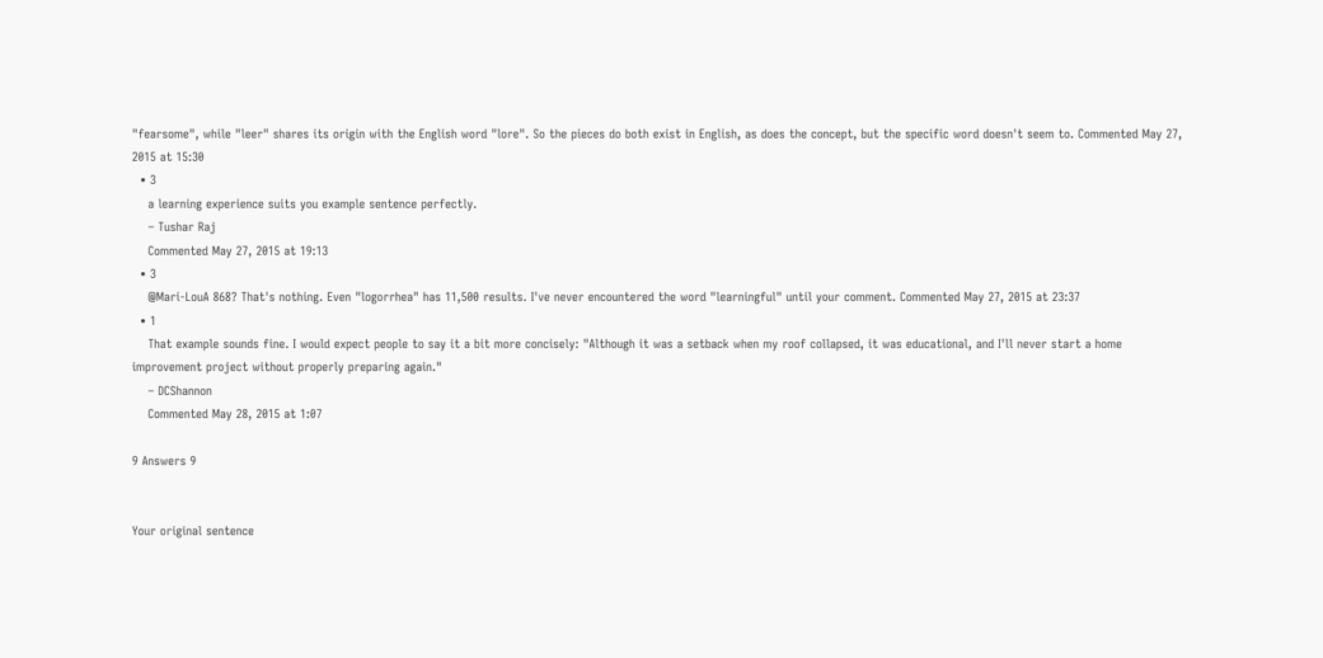"fearsome", while "leer" shares its origin with the English word "lore". So the pieces do both exist in English, as does the concept, but the specific word doesn't seem to. Commented May 27, 2015 at 15:30
  • 3
    a learning experience suits you example sentence perfectly.
    – Tushar Raj
    Commented May 27, 2015 at 19:13
  • 3
    @Mari-LouA 868? That's nothing. Even "logorrhea" has 11,500 results. I've never encountered the word "learningful" until your comment. Commented May 27, 2015 at 23:37
  • 1
    That example sounds fine. I would expect people to say it a bit more concisely: "Although it was a setback when my roof collapsed, it was educational, and I'll never start a home improvement project without properly preparing again."
    – DCShannon
    Commented May 28, 2015 at 1:07

9 Answers 9


Your original sentence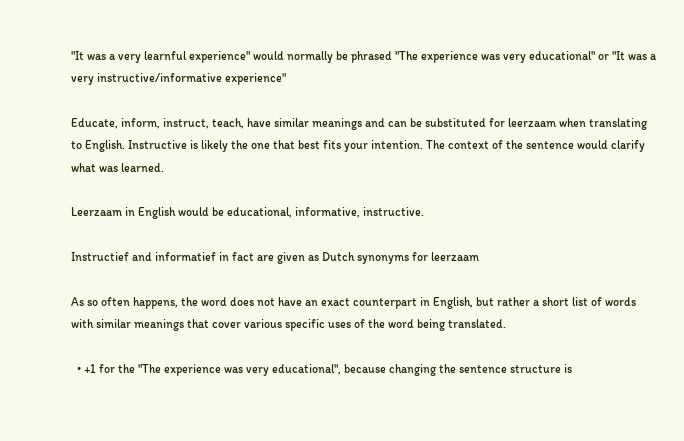"It was a very learnful experience" would normally be phrased "The experience was very educational" or "It was a very instructive/informative experience"

Educate, inform, instruct, teach, have similar meanings and can be substituted for leerzaam when translating to English. Instructive is likely the one that best fits your intention. The context of the sentence would clarify what was learned.

Leerzaam in English would be educational, informative, instructive.

Instructief and informatief in fact are given as Dutch synonyms for leerzaam

As so often happens, the word does not have an exact counterpart in English, but rather a short list of words with similar meanings that cover various specific uses of the word being translated.

  • +1 for the "The experience was very educational", because changing the sentence structure is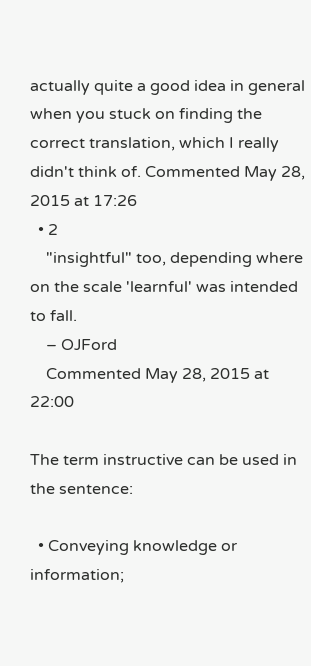actually quite a good idea in general when you stuck on finding the correct translation, which I really didn't think of. Commented May 28, 2015 at 17:26
  • 2
    "insightful" too, depending where on the scale 'learnful' was intended to fall.
    – OJFord
    Commented May 28, 2015 at 22:00

The term instructive can be used in the sentence:

  • Conveying knowledge or information;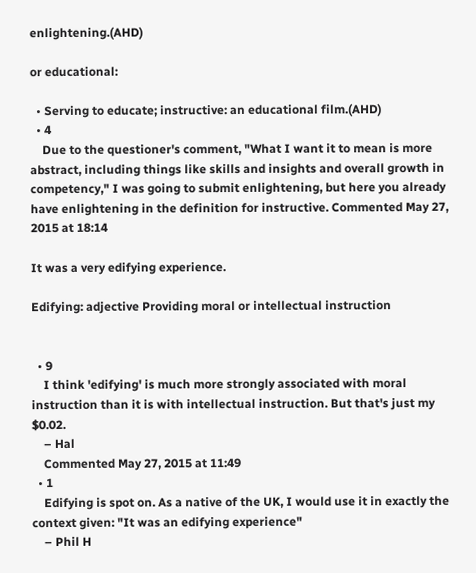enlightening.(AHD)

or educational:

  • Serving to educate; instructive: an educational film.(AHD)
  • 4
    Due to the questioner's comment, "What I want it to mean is more abstract, including things like skills and insights and overall growth in competency," I was going to submit enlightening, but here you already have enlightening in the definition for instructive. Commented May 27, 2015 at 18:14

It was a very edifying experience.

Edifying: adjective Providing moral or intellectual instruction


  • 9
    I think 'edifying' is much more strongly associated with moral instruction than it is with intellectual instruction. But that's just my $0.02.
    – Hal
    Commented May 27, 2015 at 11:49
  • 1
    Edifying is spot on. As a native of the UK, I would use it in exactly the context given: "It was an edifying experience"
    – Phil H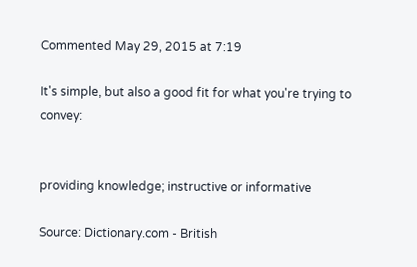Commented May 29, 2015 at 7:19

It's simple, but also a good fit for what you're trying to convey:


providing knowledge; instructive or informative

Source: Dictionary.com - British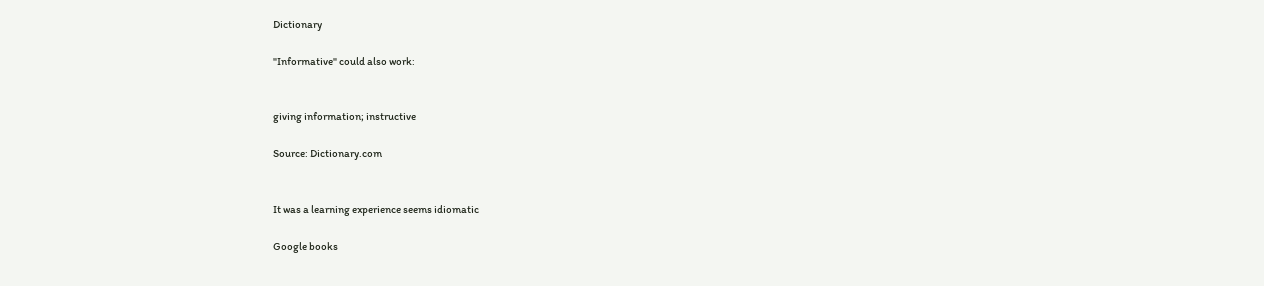Dictionary

"Informative" could also work:


giving information; instructive

Source: Dictionary.com


It was a learning experience seems idiomatic

Google books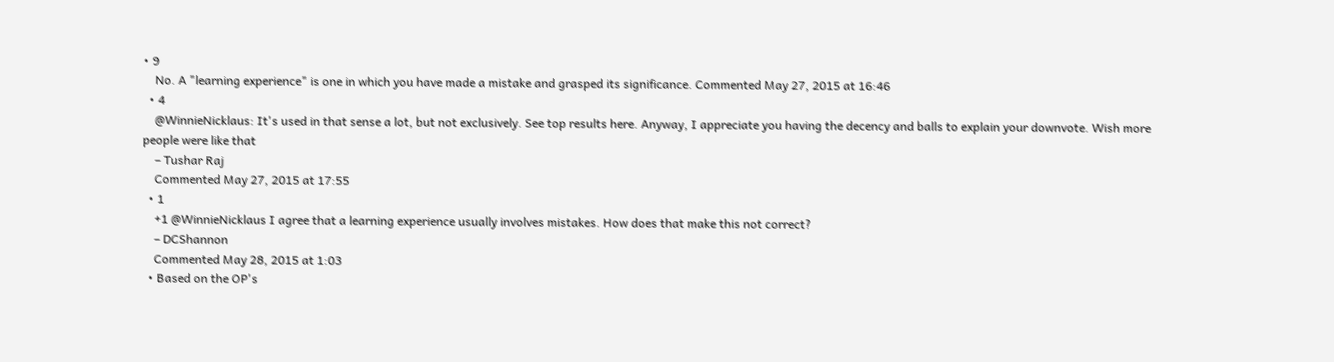• 9
    No. A "learning experience" is one in which you have made a mistake and grasped its significance. Commented May 27, 2015 at 16:46
  • 4
    @WinnieNicklaus: It's used in that sense a lot, but not exclusively. See top results here. Anyway, I appreciate you having the decency and balls to explain your downvote. Wish more people were like that
    – Tushar Raj
    Commented May 27, 2015 at 17:55
  • 1
    +1 @WinnieNicklaus I agree that a learning experience usually involves mistakes. How does that make this not correct?
    – DCShannon
    Commented May 28, 2015 at 1:03
  • Based on the OP's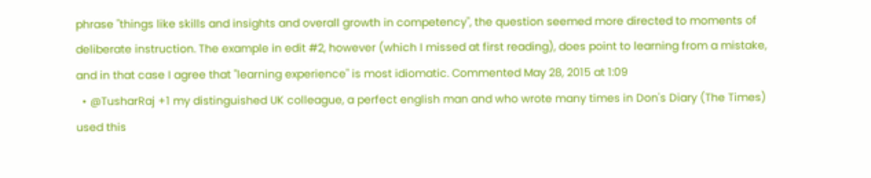phrase "things like skills and insights and overall growth in competency", the question seemed more directed to moments of deliberate instruction. The example in edit #2, however (which I missed at first reading), does point to learning from a mistake, and in that case I agree that "learning experience" is most idiomatic. Commented May 28, 2015 at 1:09
  • @TusharRaj +1 my distinguished UK colleague, a perfect english man and who wrote many times in Don's Diary (The Times) used this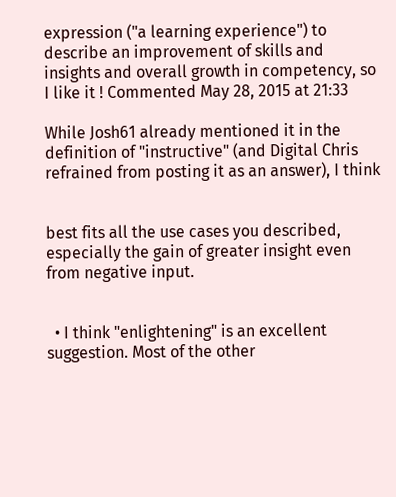expression ("a learning experience") to describe an improvement of skills and insights and overall growth in competency, so I like it ! Commented May 28, 2015 at 21:33

While Josh61 already mentioned it in the definition of "instructive" (and Digital Chris refrained from posting it as an answer), I think


best fits all the use cases you described, especially the gain of greater insight even from negative input.


  • I think "enlightening" is an excellent suggestion. Most of the other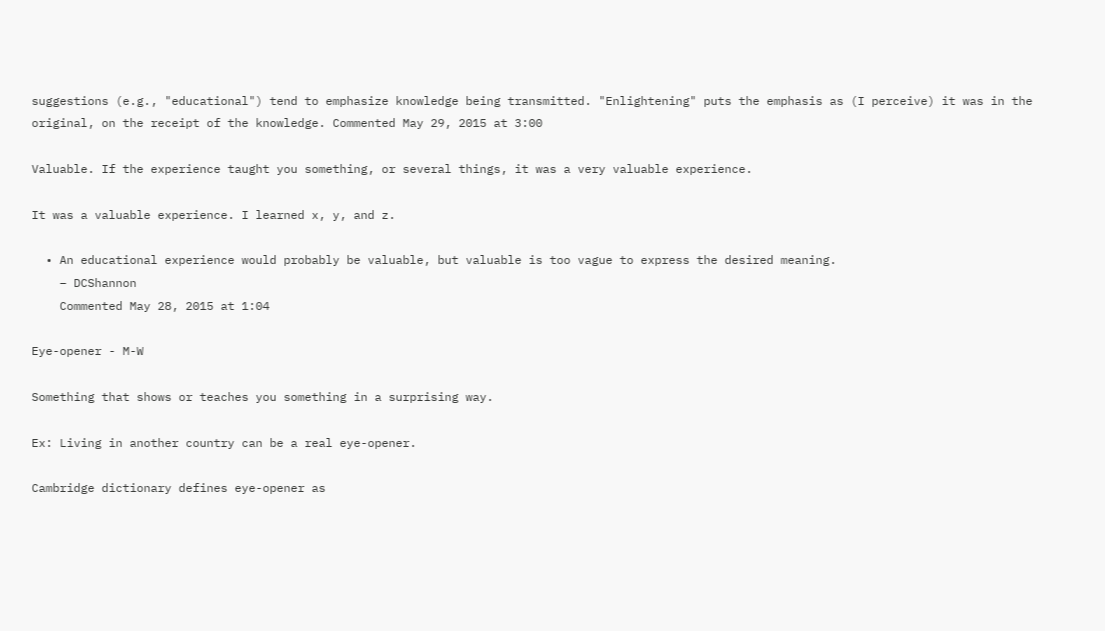suggestions (e.g., "educational") tend to emphasize knowledge being transmitted. "Enlightening" puts the emphasis as (I perceive) it was in the original, on the receipt of the knowledge. Commented May 29, 2015 at 3:00

Valuable. If the experience taught you something, or several things, it was a very valuable experience.

It was a valuable experience. I learned x, y, and z.

  • An educational experience would probably be valuable, but valuable is too vague to express the desired meaning.
    – DCShannon
    Commented May 28, 2015 at 1:04

Eye-opener - M-W

Something that shows or teaches you something in a surprising way.

Ex: Living in another country can be a real eye-opener.

Cambridge dictionary defines eye-opener as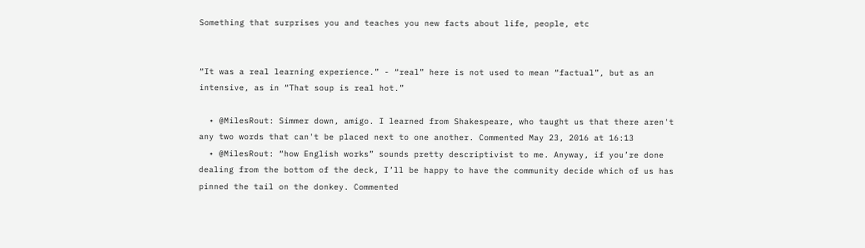Something that surprises you and teaches you new facts about life, people, etc


“It was a real learning experience.” - “real” here is not used to mean “factual”, but as an intensive, as in “That soup is real hot.”

  • @MilesRout: Simmer down, amigo. I learned from Shakespeare, who taught us that there aren't any two words that can't be placed next to one another. Commented May 23, 2016 at 16:13
  • @MilesRout: “how English works” sounds pretty descriptivist to me. Anyway, if you’re done dealing from the bottom of the deck, I’ll be happy to have the community decide which of us has pinned the tail on the donkey. Commented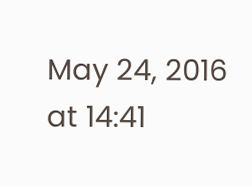May 24, 2016 at 14:41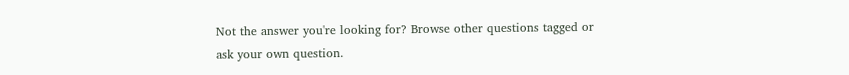Not the answer you're looking for? Browse other questions tagged or ask your own question.